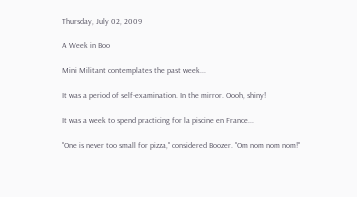Thursday, July 02, 2009

A Week in Boo

Mini Militant contemplates the past week...

It was a period of self-examination. In the mirror. Oooh, shiny!

It was a week to spend practicing for la piscine en France...

"One is never too small for pizza," considered Boozer. "Om nom nom nom!"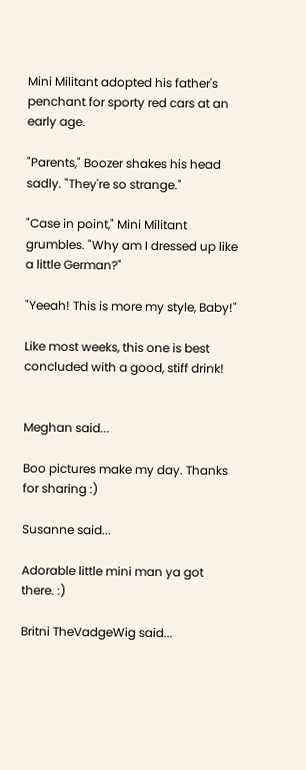Mini Militant adopted his father's penchant for sporty red cars at an early age.

"Parents," Boozer shakes his head sadly. "They're so strange."

"Case in point," Mini Militant grumbles. "Why am I dressed up like a little German?"

"Yeeah! This is more my style, Baby!"

Like most weeks, this one is best concluded with a good, stiff drink!


Meghan said...

Boo pictures make my day. Thanks for sharing :)

Susanne said...

Adorable little mini man ya got there. :)

Britni TheVadgeWig said...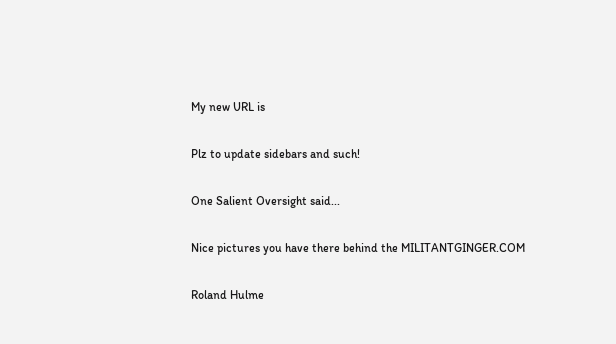My new URL is

Plz to update sidebars and such!

One Salient Oversight said...

Nice pictures you have there behind the MILITANTGINGER.COM

Roland Hulme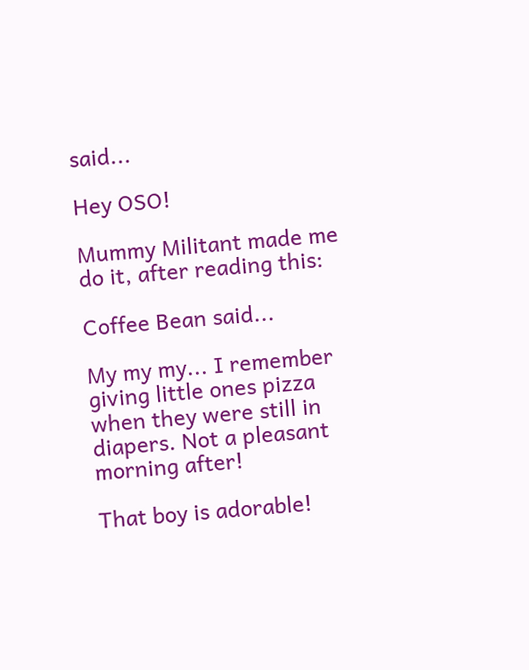said...

Hey OSO!

Mummy Militant made me do it, after reading this:

Coffee Bean said...

My my my... I remember giving little ones pizza when they were still in diapers. Not a pleasant morning after!

That boy is adorable!